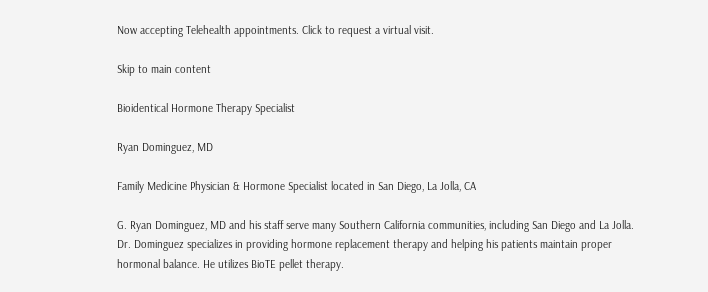Now accepting Telehealth appointments. Click to request a virtual visit.

Skip to main content

Bioidentical Hormone Therapy Specialist

Ryan Dominguez, MD

Family Medicine Physician & Hormone Specialist located in San Diego, La Jolla, CA

G. Ryan Dominguez, MD and his staff serve many Southern California communities, including San Diego and La Jolla. Dr. Dominguez specializes in providing hormone replacement therapy and helping his patients maintain proper hormonal balance. He utilizes BioTE pellet therapy.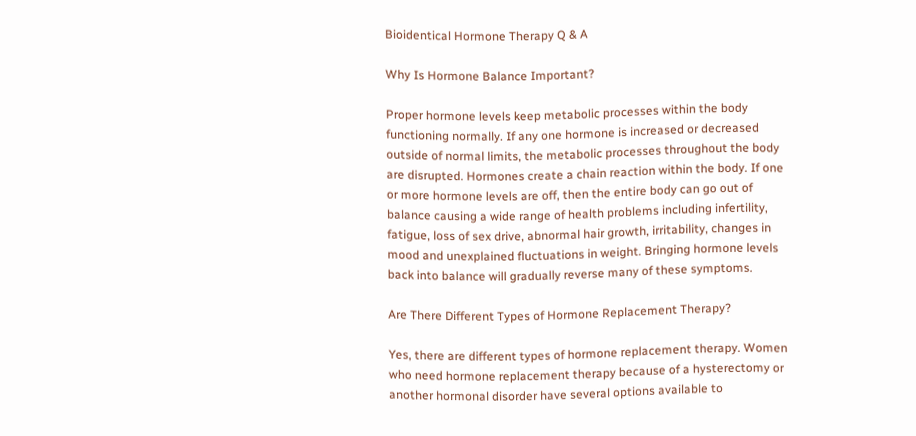Bioidentical Hormone Therapy Q & A

Why Is Hormone Balance Important?

Proper hormone levels keep metabolic processes within the body functioning normally. If any one hormone is increased or decreased outside of normal limits, the metabolic processes throughout the body are disrupted. Hormones create a chain reaction within the body. If one or more hormone levels are off, then the entire body can go out of balance causing a wide range of health problems including infertility, fatigue, loss of sex drive, abnormal hair growth, irritability, changes in mood and unexplained fluctuations in weight. Bringing hormone levels back into balance will gradually reverse many of these symptoms.

Are There Different Types of Hormone Replacement Therapy?

Yes, there are different types of hormone replacement therapy. Women who need hormone replacement therapy because of a hysterectomy or another hormonal disorder have several options available to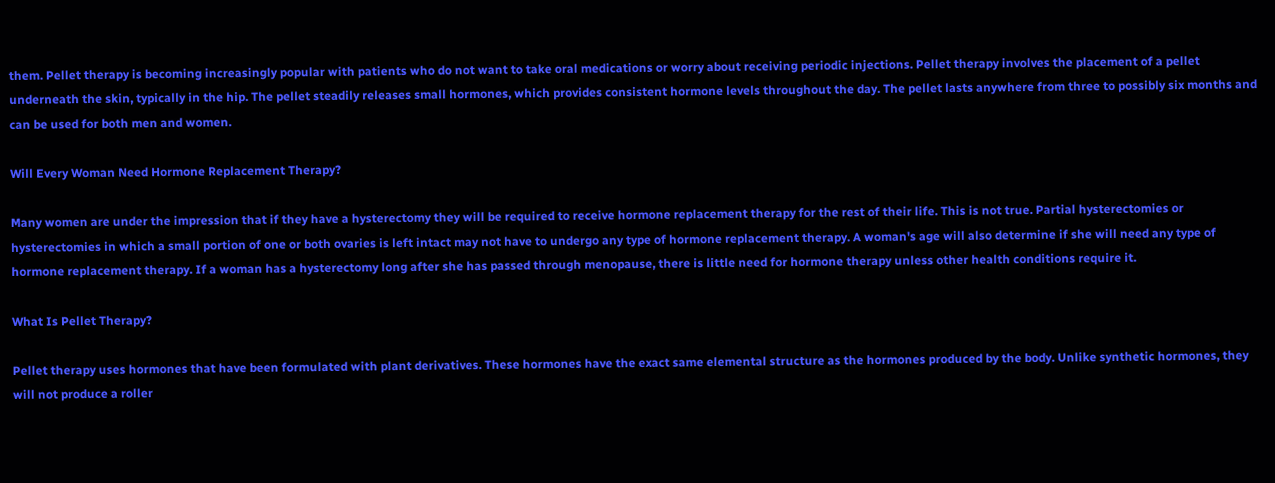them. Pellet therapy is becoming increasingly popular with patients who do not want to take oral medications or worry about receiving periodic injections. Pellet therapy involves the placement of a pellet underneath the skin, typically in the hip. The pellet steadily releases small hormones, which provides consistent hormone levels throughout the day. The pellet lasts anywhere from three to possibly six months and can be used for both men and women.

Will Every Woman Need Hormone Replacement Therapy?

Many women are under the impression that if they have a hysterectomy they will be required to receive hormone replacement therapy for the rest of their life. This is not true. Partial hysterectomies or hysterectomies in which a small portion of one or both ovaries is left intact may not have to undergo any type of hormone replacement therapy. A woman's age will also determine if she will need any type of hormone replacement therapy. If a woman has a hysterectomy long after she has passed through menopause, there is little need for hormone therapy unless other health conditions require it.

What Is Pellet Therapy?

Pellet therapy uses hormones that have been formulated with plant derivatives. These hormones have the exact same elemental structure as the hormones produced by the body. Unlike synthetic hormones, they will not produce a roller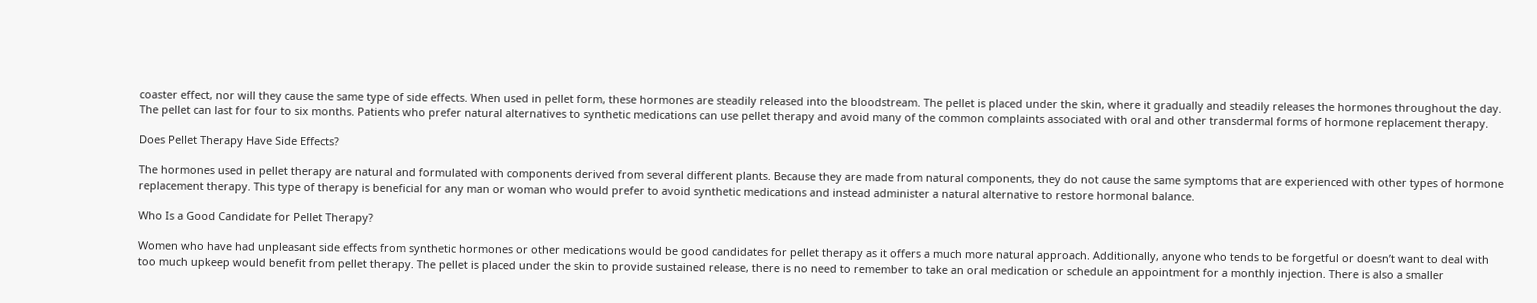coaster effect, nor will they cause the same type of side effects. When used in pellet form, these hormones are steadily released into the bloodstream. The pellet is placed under the skin, where it gradually and steadily releases the hormones throughout the day. The pellet can last for four to six months. Patients who prefer natural alternatives to synthetic medications can use pellet therapy and avoid many of the common complaints associated with oral and other transdermal forms of hormone replacement therapy.

Does Pellet Therapy Have Side Effects?

The hormones used in pellet therapy are natural and formulated with components derived from several different plants. Because they are made from natural components, they do not cause the same symptoms that are experienced with other types of hormone replacement therapy. This type of therapy is beneficial for any man or woman who would prefer to avoid synthetic medications and instead administer a natural alternative to restore hormonal balance.

Who Is a Good Candidate for Pellet Therapy?

Women who have had unpleasant side effects from synthetic hormones or other medications would be good candidates for pellet therapy as it offers a much more natural approach. Additionally, anyone who tends to be forgetful or doesn’t want to deal with too much upkeep would benefit from pellet therapy. The pellet is placed under the skin to provide sustained release, there is no need to remember to take an oral medication or schedule an appointment for a monthly injection. There is also a smaller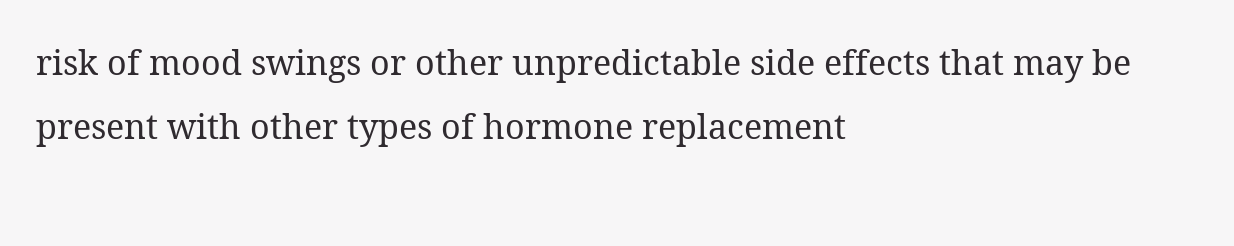risk of mood swings or other unpredictable side effects that may be present with other types of hormone replacement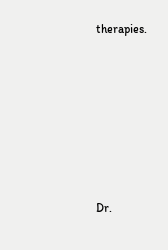therapies.







Dr.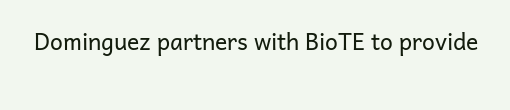Dominguez partners with BioTE to provide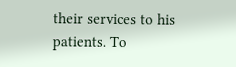their services to his patients. To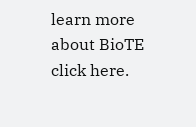learn more about BioTE click here.